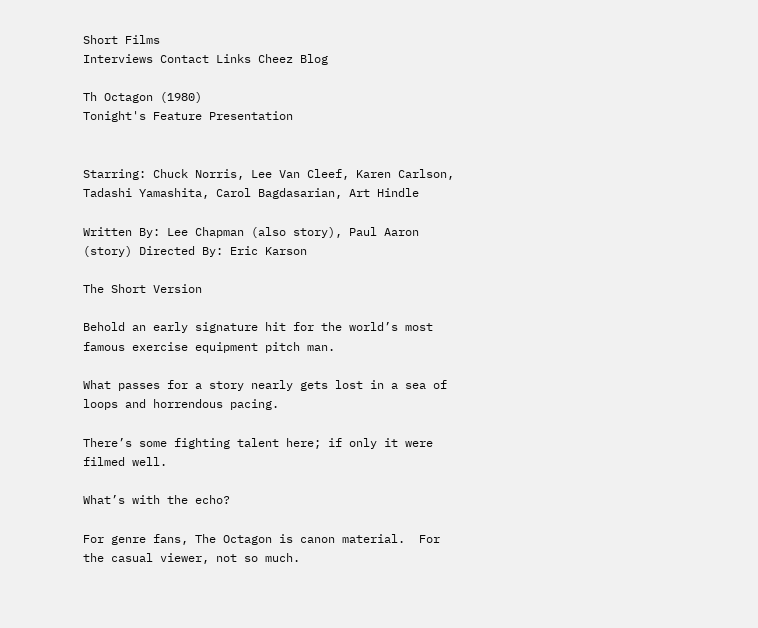Short Films
Interviews Contact Links Cheez Blog

Th Octagon (1980)
Tonight's Feature Presentation


Starring: Chuck Norris, Lee Van Cleef, Karen Carlson, Tadashi Yamashita, Carol Bagdasarian, Art Hindle

Written By: Lee Chapman (also story), Paul Aaron (story) Directed By: Eric Karson

The Short Version

Behold an early signature hit for the world’s most famous exercise equipment pitch man.

What passes for a story nearly gets lost in a sea of loops and horrendous pacing.

There’s some fighting talent here; if only it were filmed well.

What’s with the echo?

For genre fans, The Octagon is canon material.  For the casual viewer, not so much.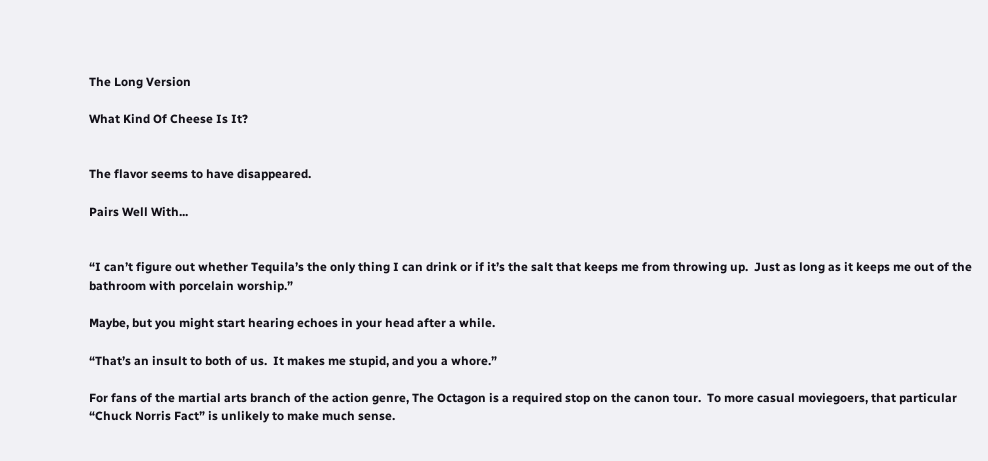The Long Version

What Kind Of Cheese Is It?


The flavor seems to have disappeared.

Pairs Well With...


“I can’t figure out whether Tequila’s the only thing I can drink or if it’s the salt that keeps me from throwing up.  Just as long as it keeps me out of the bathroom with porcelain worship.”

Maybe, but you might start hearing echoes in your head after a while.

“That’s an insult to both of us.  It makes me stupid, and you a whore.”

For fans of the martial arts branch of the action genre, The Octagon is a required stop on the canon tour.  To more casual moviegoers, that particular “Chuck Norris Fact” is unlikely to make much sense.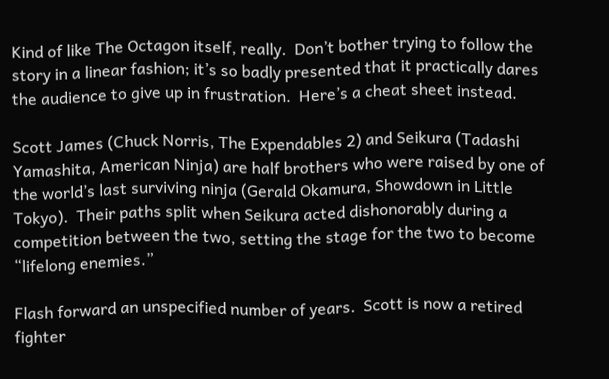Kind of like The Octagon itself, really.  Don’t bother trying to follow the story in a linear fashion; it’s so badly presented that it practically dares the audience to give up in frustration.  Here’s a cheat sheet instead.

Scott James (Chuck Norris, The Expendables 2) and Seikura (Tadashi Yamashita, American Ninja) are half brothers who were raised by one of the world’s last surviving ninja (Gerald Okamura, Showdown in Little Tokyo).  Their paths split when Seikura acted dishonorably during a competition between the two, setting the stage for the two to become “lifelong enemies.”

Flash forward an unspecified number of years.  Scott is now a retired fighter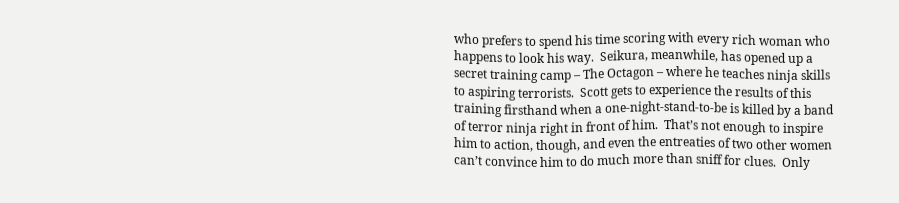who prefers to spend his time scoring with every rich woman who happens to look his way.  Seikura, meanwhile, has opened up a secret training camp – The Octagon – where he teaches ninja skills to aspiring terrorists.  Scott gets to experience the results of this training firsthand when a one-night-stand-to-be is killed by a band of terror ninja right in front of him.  That’s not enough to inspire him to action, though, and even the entreaties of two other women can’t convince him to do much more than sniff for clues.  Only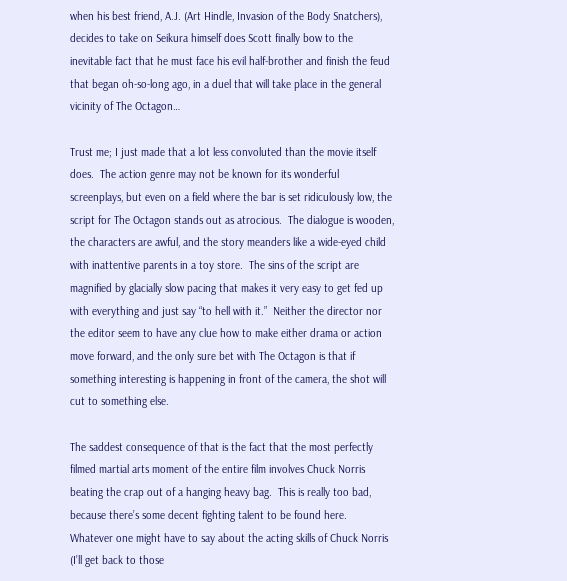when his best friend, A.J. (Art Hindle, Invasion of the Body Snatchers), decides to take on Seikura himself does Scott finally bow to the inevitable fact that he must face his evil half-brother and finish the feud that began oh-so-long ago, in a duel that will take place in the general vicinity of The Octagon…

Trust me; I just made that a lot less convoluted than the movie itself does.  The action genre may not be known for its wonderful screenplays, but even on a field where the bar is set ridiculously low, the script for The Octagon stands out as atrocious.  The dialogue is wooden, the characters are awful, and the story meanders like a wide-eyed child with inattentive parents in a toy store.  The sins of the script are magnified by glacially slow pacing that makes it very easy to get fed up with everything and just say “to hell with it.”  Neither the director nor the editor seem to have any clue how to make either drama or action move forward, and the only sure bet with The Octagon is that if something interesting is happening in front of the camera, the shot will cut to something else.

The saddest consequence of that is the fact that the most perfectly filmed martial arts moment of the entire film involves Chuck Norris beating the crap out of a hanging heavy bag.  This is really too bad, because there’s some decent fighting talent to be found here.  Whatever one might have to say about the acting skills of Chuck Norris (I’ll get back to those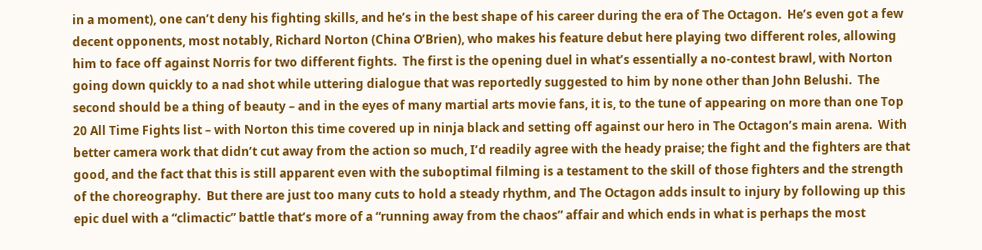in a moment), one can’t deny his fighting skills, and he’s in the best shape of his career during the era of The Octagon.  He’s even got a few decent opponents, most notably, Richard Norton (China O’Brien), who makes his feature debut here playing two different roles, allowing him to face off against Norris for two different fights.  The first is the opening duel in what’s essentially a no-contest brawl, with Norton going down quickly to a nad shot while uttering dialogue that was reportedly suggested to him by none other than John Belushi.  The second should be a thing of beauty – and in the eyes of many martial arts movie fans, it is, to the tune of appearing on more than one Top 20 All Time Fights list – with Norton this time covered up in ninja black and setting off against our hero in The Octagon’s main arena.  With better camera work that didn’t cut away from the action so much, I’d readily agree with the heady praise; the fight and the fighters are that good, and the fact that this is still apparent even with the suboptimal filming is a testament to the skill of those fighters and the strength of the choreography.  But there are just too many cuts to hold a steady rhythm, and The Octagon adds insult to injury by following up this epic duel with a “climactic” battle that’s more of a “running away from the chaos” affair and which ends in what is perhaps the most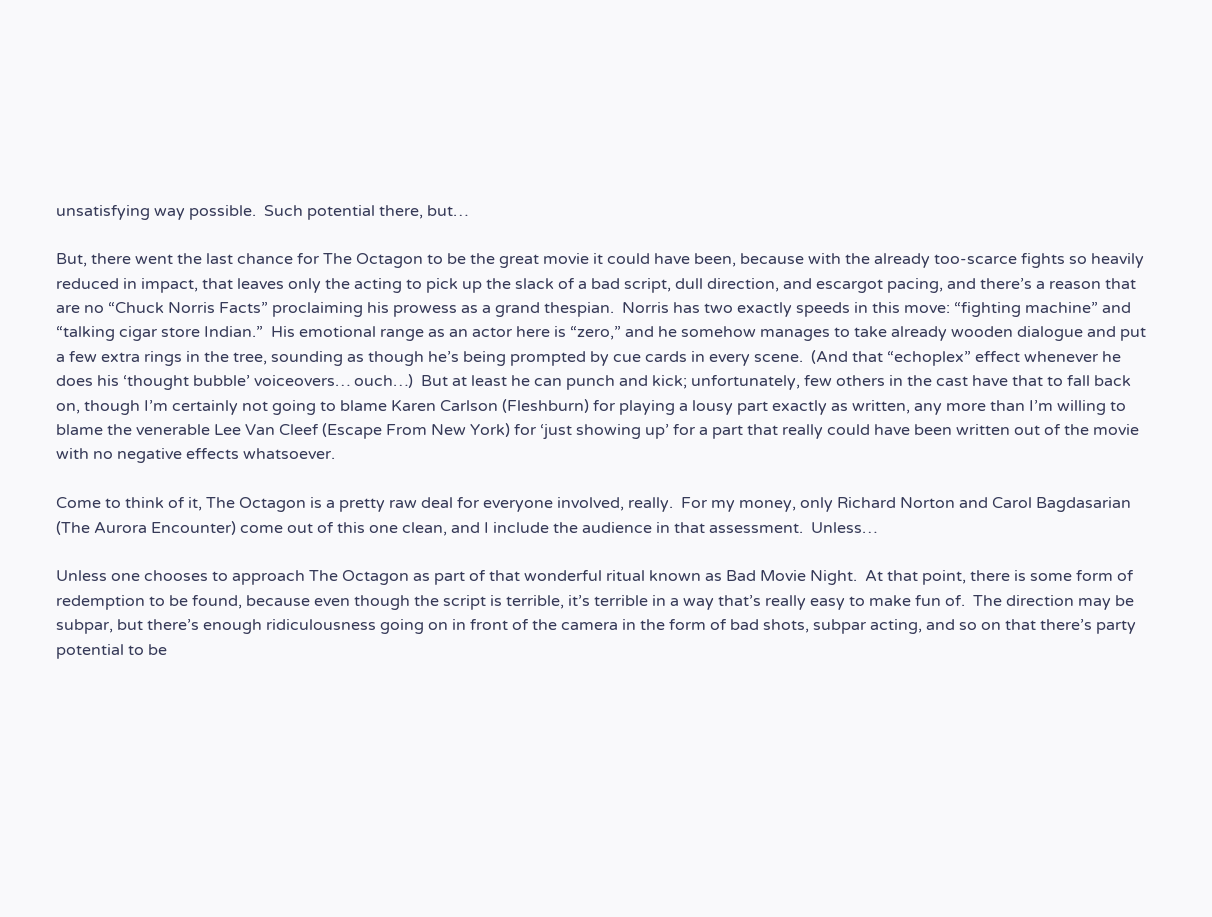unsatisfying way possible.  Such potential there, but…

But, there went the last chance for The Octagon to be the great movie it could have been, because with the already too-scarce fights so heavily reduced in impact, that leaves only the acting to pick up the slack of a bad script, dull direction, and escargot pacing, and there’s a reason that are no “Chuck Norris Facts” proclaiming his prowess as a grand thespian.  Norris has two exactly speeds in this move: “fighting machine” and “talking cigar store Indian.”  His emotional range as an actor here is “zero,” and he somehow manages to take already wooden dialogue and put a few extra rings in the tree, sounding as though he’s being prompted by cue cards in every scene.  (And that “echoplex” effect whenever he does his ‘thought bubble’ voiceovers… ouch…)  But at least he can punch and kick; unfortunately, few others in the cast have that to fall back on, though I’m certainly not going to blame Karen Carlson (Fleshburn) for playing a lousy part exactly as written, any more than I’m willing to blame the venerable Lee Van Cleef (Escape From New York) for ‘just showing up’ for a part that really could have been written out of the movie with no negative effects whatsoever.

Come to think of it, The Octagon is a pretty raw deal for everyone involved, really.  For my money, only Richard Norton and Carol Bagdasarian (The Aurora Encounter) come out of this one clean, and I include the audience in that assessment.  Unless…

Unless one chooses to approach The Octagon as part of that wonderful ritual known as Bad Movie Night.  At that point, there is some form of redemption to be found, because even though the script is terrible, it’s terrible in a way that’s really easy to make fun of.  The direction may be subpar, but there’s enough ridiculousness going on in front of the camera in the form of bad shots, subpar acting, and so on that there’s party potential to be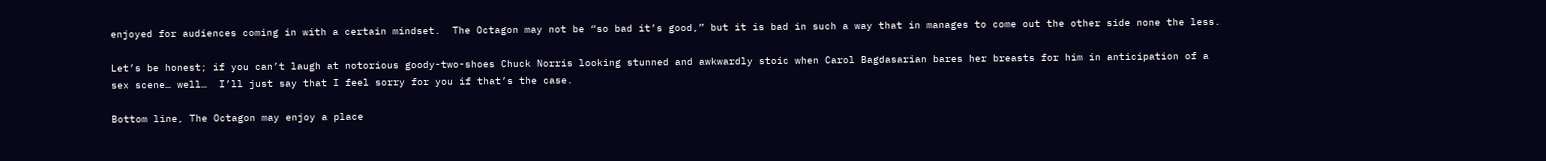enjoyed for audiences coming in with a certain mindset.  The Octagon may not be “so bad it’s good,” but it is bad in such a way that in manages to come out the other side none the less.

Let’s be honest; if you can’t laugh at notorious goody-two-shoes Chuck Norris looking stunned and awkwardly stoic when Carol Bagdasarian bares her breasts for him in anticipation of a sex scene… well…  I’ll just say that I feel sorry for you if that’s the case.

Bottom line, The Octagon may enjoy a place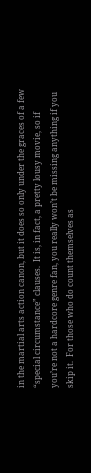in the martial arts action canon, but it does so only under the graces of a few “special circumstance” clauses.  It is, in fact, a pretty lousy movie, so if you’re not a hardcore genre fan, you really won’t be missing anything if you skip it.  For those who do count themselves as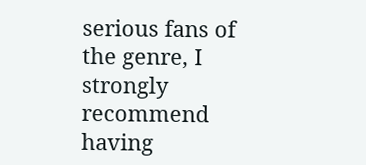serious fans of the genre, I strongly recommend having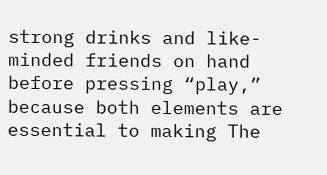strong drinks and like-minded friends on hand before pressing “play,” because both elements are essential to making The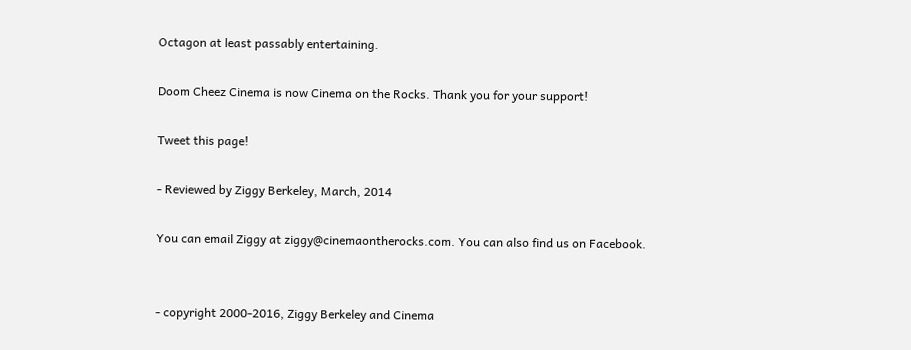Octagon at least passably entertaining.

Doom Cheez Cinema is now Cinema on the Rocks. Thank you for your support!

Tweet this page!

- Reviewed by Ziggy Berkeley, March, 2014

You can email Ziggy at ziggy@cinemaontherocks.com. You can also find us on Facebook.


- copyright 2000-2016, Ziggy Berkeley and Cinema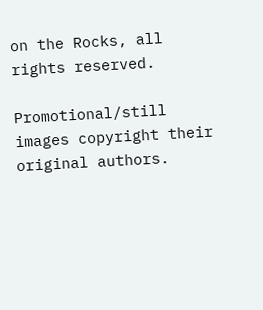on the Rocks, all rights reserved.

Promotional/still images copyright their original authors.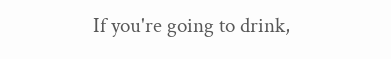If you're going to drink,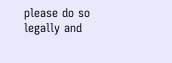please do so legally and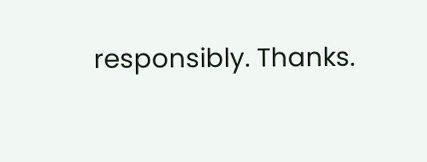responsibly. Thanks.